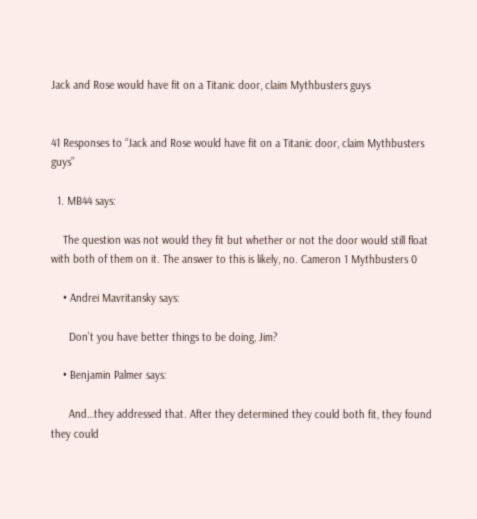Jack and Rose would have fit on a Titanic door, claim Mythbusters guys


41 Responses to “Jack and Rose would have fit on a Titanic door, claim Mythbusters guys”

  1. MB44 says:

    The question was not would they fit but whether or not the door would still float with both of them on it. The answer to this is likely, no. Cameron 1 Mythbusters 0

    • Andrei Mavritansky says:

      Don’t you have better things to be doing, Jim?

    • Benjamin Palmer says:

      And…they addressed that. After they determined they could both fit, they found they could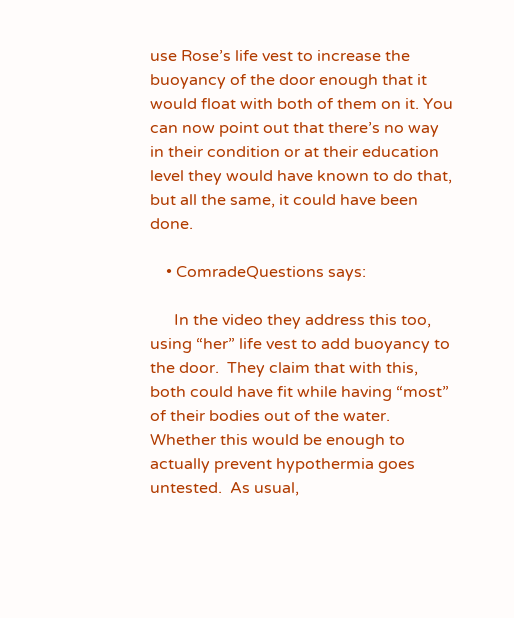use Rose’s life vest to increase the buoyancy of the door enough that it would float with both of them on it. You can now point out that there’s no way in their condition or at their education level they would have known to do that, but all the same, it could have been done.

    • ComradeQuestions says:

      In the video they address this too, using “her” life vest to add buoyancy to the door.  They claim that with this, both could have fit while having “most” of their bodies out of the water.  Whether this would be enough to actually prevent hypothermia goes untested.  As usual,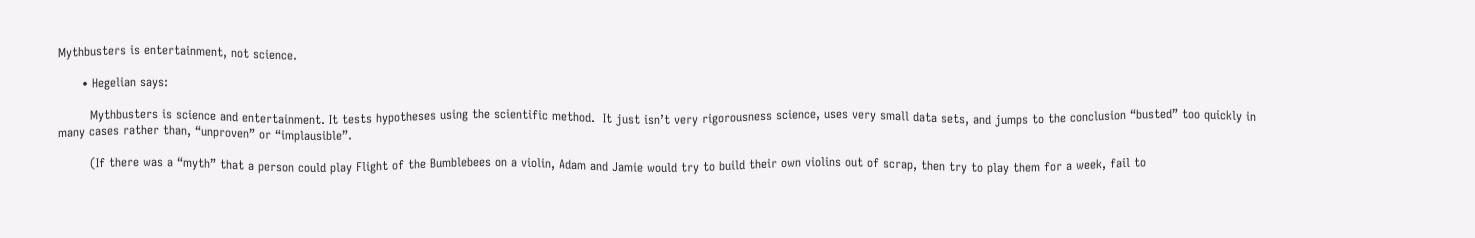Mythbusters is entertainment, not science.

      • Hegelian says:

        Mythbusters is science and entertainment. It tests hypotheses using the scientific method.  It just isn’t very rigorousness science, uses very small data sets, and jumps to the conclusion “busted” too quickly in many cases rather than, “unproven” or “implausible”.

        (If there was a “myth” that a person could play Flight of the Bumblebees on a violin, Adam and Jamie would try to build their own violins out of scrap, then try to play them for a week, fail to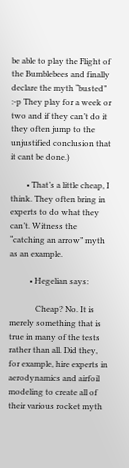be able to play the Flight of the Bumblebees and finally declare the myth “busted” :-p They play for a week or two and if they can’t do it they often jump to the unjustified conclusion that it cant be done.)

        • That’s a little cheap, I think. They often bring in experts to do what they can’t. Witness the “catching an arrow” myth as an example.

          • Hegelian says:

             Cheap? No. It is merely something that is true in many of the tests rather than all. Did they, for example, hire experts in aerodynamics and airfoil modeling to create all of their various rocket myth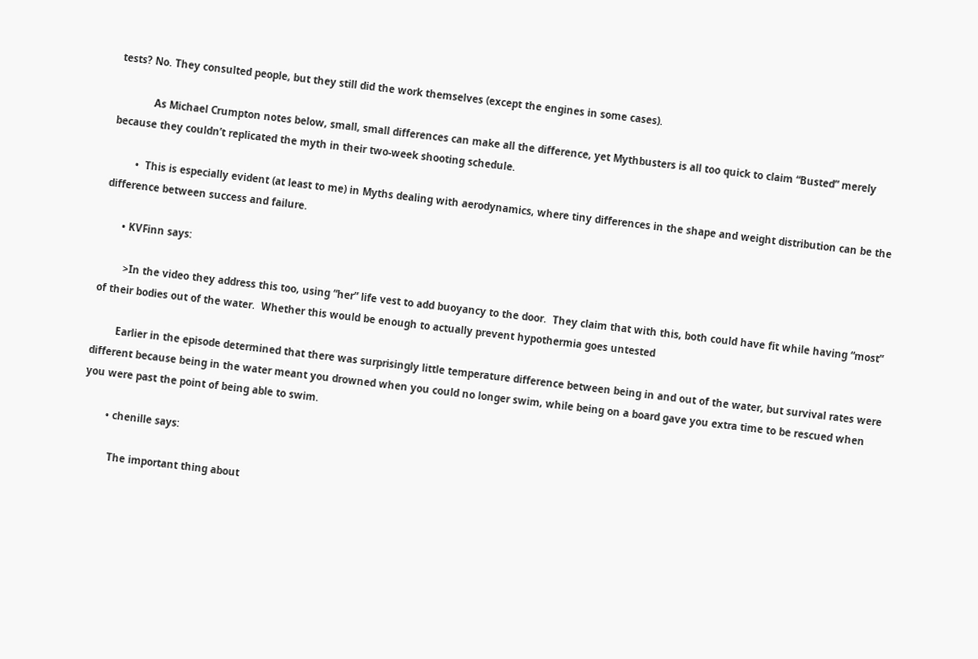tests? No. They consulted people, but they still did the work themselves (except the engines in some cases).

            As Michael Crumpton notes below, small, small differences can make all the difference, yet Mythbusters is all too quick to claim “Busted” merely because they couldn’t replicated the myth in their two-week shooting schedule.

        •  This is especially evident (at least to me) in Myths dealing with aerodynamics, where tiny differences in the shape and weight distribution can be the difference between success and failure.

      • KVFinn says:

        >In the video they address this too, using “her” life vest to add buoyancy to the door.  They claim that with this, both could have fit while having “most” of their bodies out of the water.  Whether this would be enough to actually prevent hypothermia goes untested

        Earlier in the episode determined that there was surprisingly little temperature difference between being in and out of the water, but survival rates were different because being in the water meant you drowned when you could no longer swim, while being on a board gave you extra time to be rescued when you were past the point of being able to swim.

        • chenille says:

          The important thing about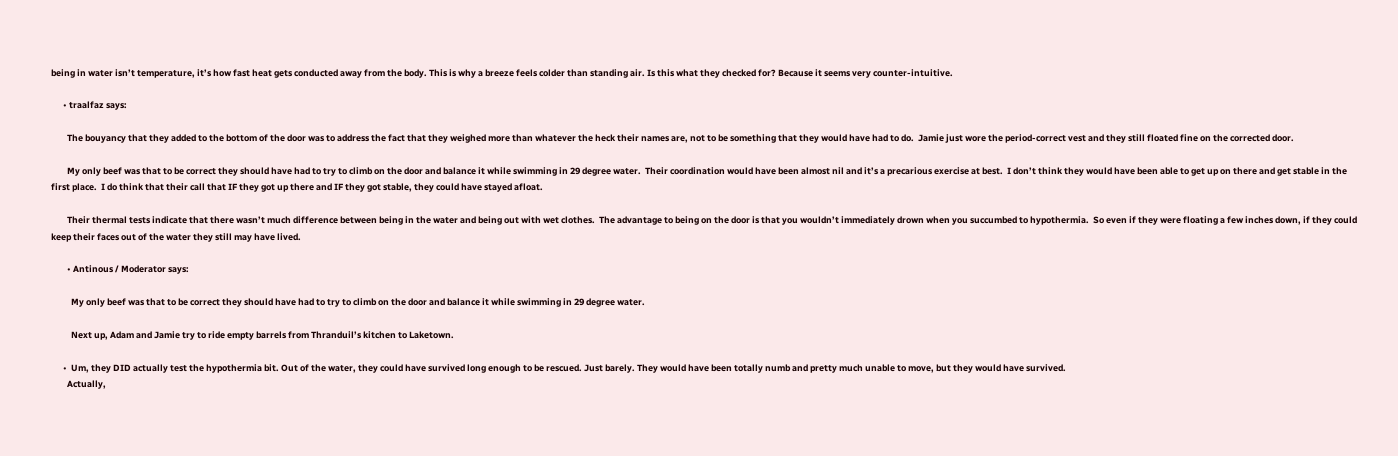being in water isn’t temperature, it’s how fast heat gets conducted away from the body. This is why a breeze feels colder than standing air. Is this what they checked for? Because it seems very counter-intuitive.

      • traalfaz says:

        The bouyancy that they added to the bottom of the door was to address the fact that they weighed more than whatever the heck their names are, not to be something that they would have had to do.  Jamie just wore the period-correct vest and they still floated fine on the corrected door.

        My only beef was that to be correct they should have had to try to climb on the door and balance it while swimming in 29 degree water.  Their coordination would have been almost nil and it’s a precarious exercise at best.  I don’t think they would have been able to get up on there and get stable in the first place.  I do think that their call that IF they got up there and IF they got stable, they could have stayed afloat.

        Their thermal tests indicate that there wasn’t much difference between being in the water and being out with wet clothes.  The advantage to being on the door is that you wouldn’t immediately drown when you succumbed to hypothermia.  So even if they were floating a few inches down, if they could keep their faces out of the water they still may have lived.

        • Antinous / Moderator says:

          My only beef was that to be correct they should have had to try to climb on the door and balance it while swimming in 29 degree water.

          Next up, Adam and Jamie try to ride empty barrels from Thranduil’s kitchen to Laketown.

      •  Um, they DID actually test the hypothermia bit. Out of the water, they could have survived long enough to be rescued. Just barely. They would have been totally numb and pretty much unable to move, but they would have survived.
        Actually,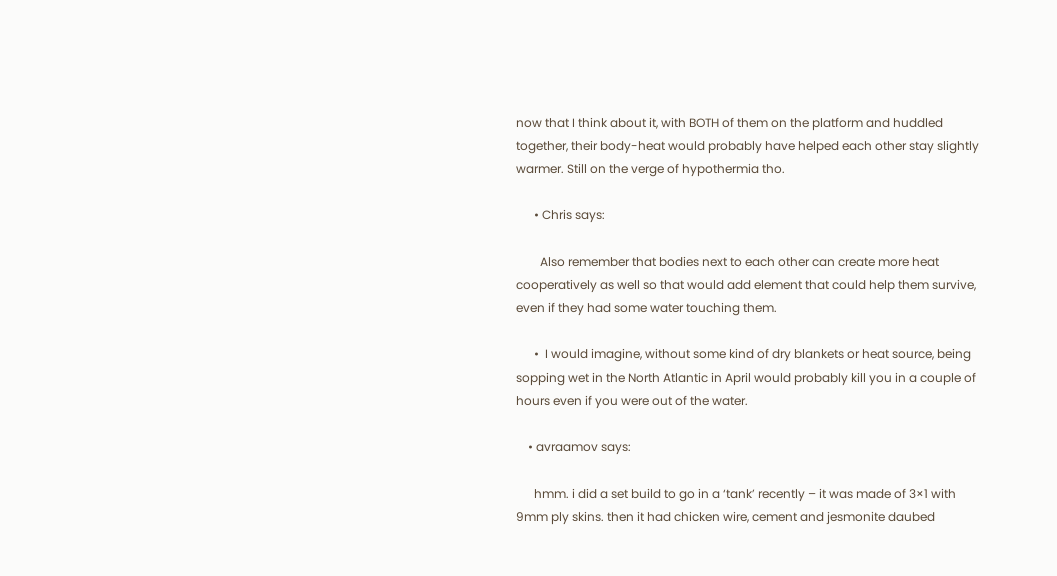now that I think about it, with BOTH of them on the platform and huddled together, their body-heat would probably have helped each other stay slightly warmer. Still on the verge of hypothermia tho.

      • Chris says:

        Also remember that bodies next to each other can create more heat cooperatively as well so that would add element that could help them survive, even if they had some water touching them.

      •  I would imagine, without some kind of dry blankets or heat source, being sopping wet in the North Atlantic in April would probably kill you in a couple of hours even if you were out of the water.

    • avraamov says:

      hmm. i did a set build to go in a ‘tank’ recently – it was made of 3×1 with 9mm ply skins. then it had chicken wire, cement and jesmonite daubed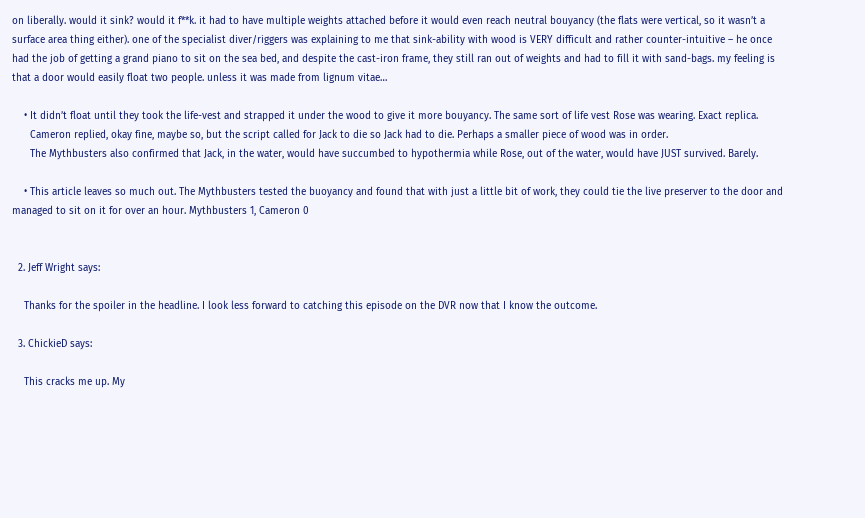on liberally. would it sink? would it f**k. it had to have multiple weights attached before it would even reach neutral bouyancy (the flats were vertical, so it wasn’t a surface area thing either). one of the specialist diver/riggers was explaining to me that sink-ability with wood is VERY difficult and rather counter-intuitive – he once had the job of getting a grand piano to sit on the sea bed, and despite the cast-iron frame, they still ran out of weights and had to fill it with sand-bags. my feeling is that a door would easily float two people. unless it was made from lignum vitae…

    • It didn’t float until they took the life-vest and strapped it under the wood to give it more bouyancy. The same sort of life vest Rose was wearing. Exact replica.
      Cameron replied, okay fine, maybe so, but the script called for Jack to die so Jack had to die. Perhaps a smaller piece of wood was in order.
      The Mythbusters also confirmed that Jack, in the water, would have succumbed to hypothermia while Rose, out of the water, would have JUST survived. Barely.

    • This article leaves so much out. The Mythbusters tested the buoyancy and found that with just a little bit of work, they could tie the live preserver to the door and managed to sit on it for over an hour. Mythbusters 1, Cameron 0


  2. Jeff Wright says:

    Thanks for the spoiler in the headline. I look less forward to catching this episode on the DVR now that I know the outcome.

  3. ChickieD says:

    This cracks me up. My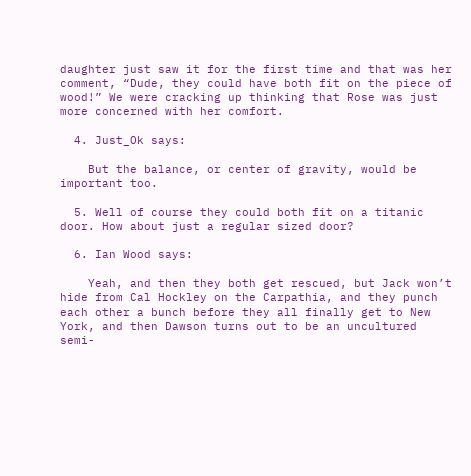daughter just saw it for the first time and that was her comment, “Dude, they could have both fit on the piece of wood!” We were cracking up thinking that Rose was just more concerned with her comfort.

  4. Just_Ok says:

    But the balance, or center of gravity, would be important too.

  5. Well of course they could both fit on a titanic door. How about just a regular sized door?

  6. Ian Wood says:

    Yeah, and then they both get rescued, but Jack won’t hide from Cal Hockley on the Carpathia, and they punch each other a bunch before they all finally get to New York, and then Dawson turns out to be an uncultured semi-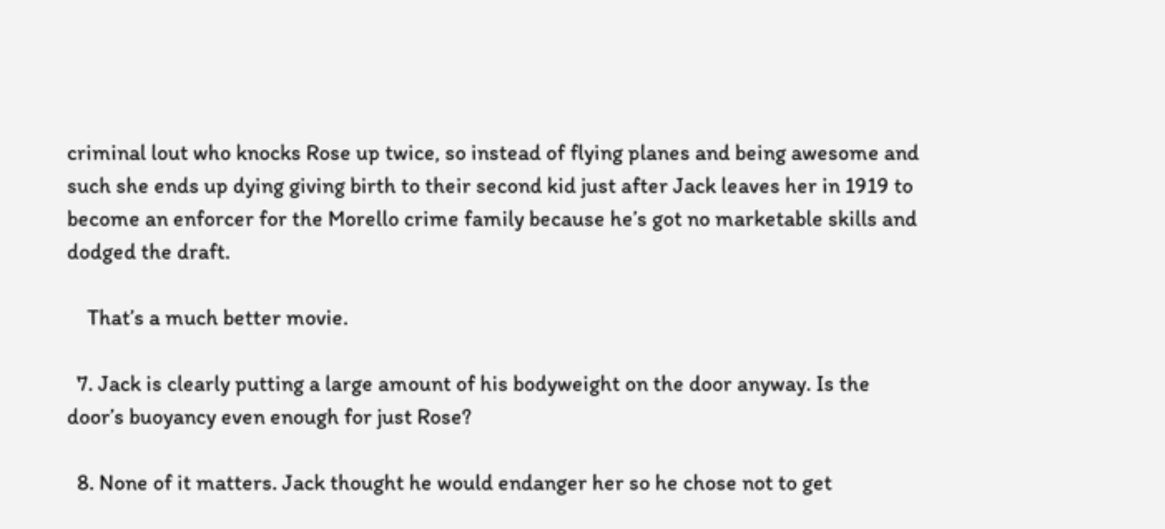criminal lout who knocks Rose up twice, so instead of flying planes and being awesome and such she ends up dying giving birth to their second kid just after Jack leaves her in 1919 to become an enforcer for the Morello crime family because he’s got no marketable skills and dodged the draft.

    That’s a much better movie.

  7. Jack is clearly putting a large amount of his bodyweight on the door anyway. Is the door’s buoyancy even enough for just Rose?

  8. None of it matters. Jack thought he would endanger her so he chose not to get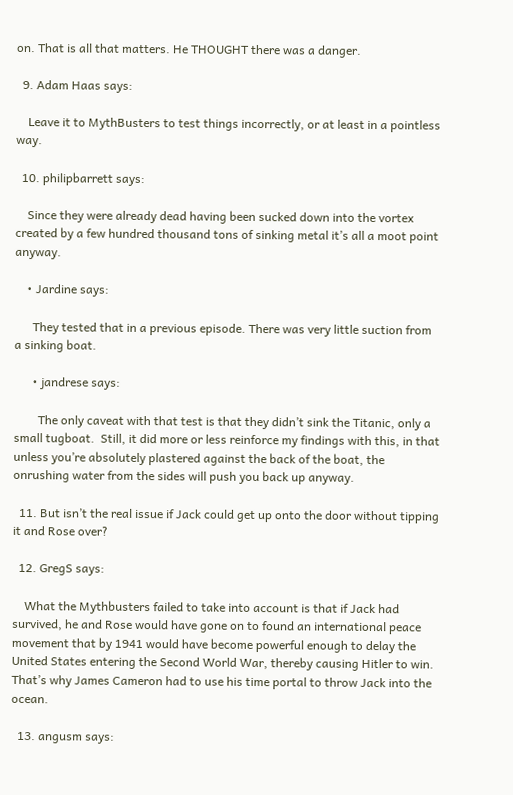on. That is all that matters. He THOUGHT there was a danger.

  9. Adam Haas says:

    Leave it to MythBusters to test things incorrectly, or at least in a pointless way.

  10. philipbarrett says:

    Since they were already dead having been sucked down into the vortex created by a few hundred thousand tons of sinking metal it’s all a moot point anyway.

    • Jardine says:

      They tested that in a previous episode. There was very little suction from a sinking boat.

      • jandrese says:

        The only caveat with that test is that they didn’t sink the Titanic, only a small tugboat.  Still, it did more or less reinforce my findings with this, in that unless you’re absolutely plastered against the back of the boat, the onrushing water from the sides will push you back up anyway.

  11. But isn’t the real issue if Jack could get up onto the door without tipping it and Rose over?

  12. GregS says:

    What the Mythbusters failed to take into account is that if Jack had survived, he and Rose would have gone on to found an international peace movement that by 1941 would have become powerful enough to delay the United States entering the Second World War, thereby causing Hitler to win. That’s why James Cameron had to use his time portal to throw Jack into the ocean.

  13. angusm says: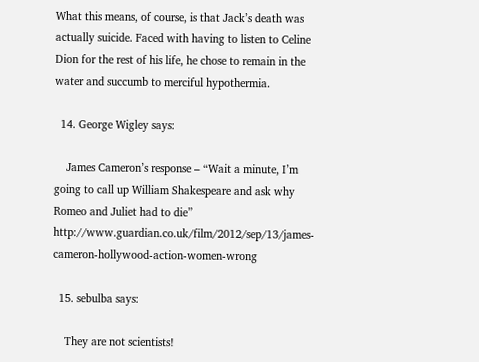What this means, of course, is that Jack’s death was actually suicide. Faced with having to listen to Celine Dion for the rest of his life, he chose to remain in the water and succumb to merciful hypothermia.

  14. George Wigley says:

    James Cameron’s response – “Wait a minute, I’m going to call up William Shakespeare and ask why Romeo and Juliet had to die” http://www.guardian.co.uk/film/2012/sep/13/james-cameron-hollywood-action-women-wrong

  15. sebulba says:

    They are not scientists!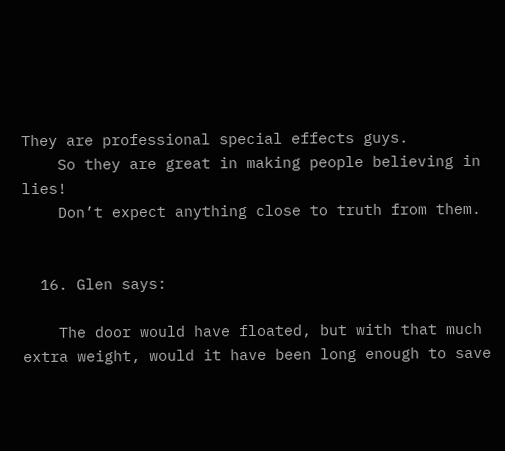They are professional special effects guys.
    So they are great in making people believing in lies!
    Don’t expect anything close to truth from them.


  16. Glen says:

    The door would have floated, but with that much extra weight, would it have been long enough to save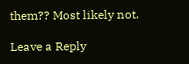them?? Most likely not.

Leave a Reply